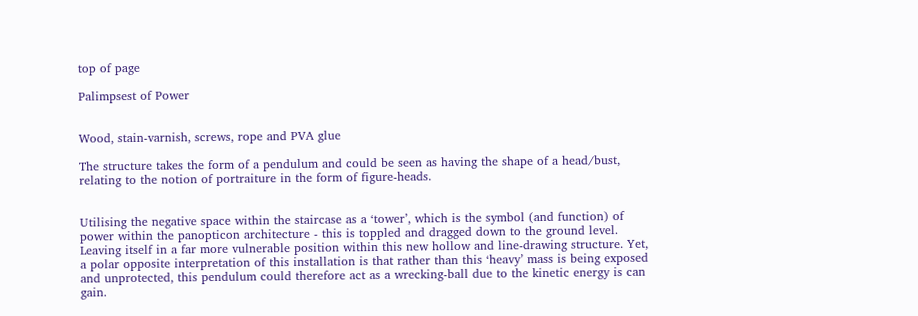top of page

Palimpsest of Power


Wood, stain-varnish, screws, rope and PVA glue

The structure takes the form of a pendulum and could be seen as having the shape of a head/bust, relating to the notion of portraiture in the form of figure-heads.


Utilising the negative space within the staircase as a ‘tower’, which is the symbol (and function) of power within the panopticon architecture - this is toppled and dragged down to the ground level. Leaving itself in a far more vulnerable position within this new hollow and line-drawing structure. Yet, a polar opposite interpretation of this installation is that rather than this ‘heavy’ mass is being exposed and unprotected, this pendulum could therefore act as a wrecking-ball due to the kinetic energy is can gain.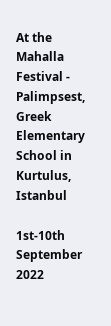At the Mahalla Festival - Palimpsest, Greek Elementary School in Kurtulus, Istanbul

1st-10th September 2022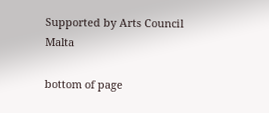Supported by Arts Council Malta

bottom of page